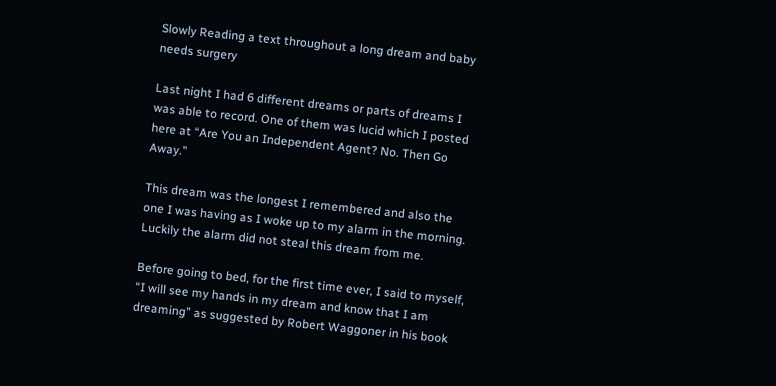Slowly Reading a text throughout a long dream and baby needs surgery

Last night I had 6 different dreams or parts of dreams I was able to record. One of them was lucid which I posted here at “Are You an Independent Agent? No. Then Go Away.”

This dream was the longest I remembered and also the one I was having as I woke up to my alarm in the morning. Luckily the alarm did not steal this dream from me.

Before going to bed, for the first time ever, I said to myself, “I will see my hands in my dream and know that I am dreaming” as suggested by Robert Waggoner in his book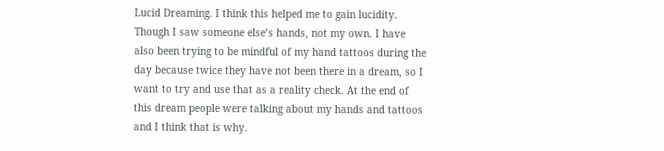Lucid Dreaming. I think this helped me to gain lucidity. Though I saw someone else’s hands, not my own. I have also been trying to be mindful of my hand tattoos during the day because twice they have not been there in a dream, so I want to try and use that as a reality check. At the end of this dream people were talking about my hands and tattoos and I think that is why.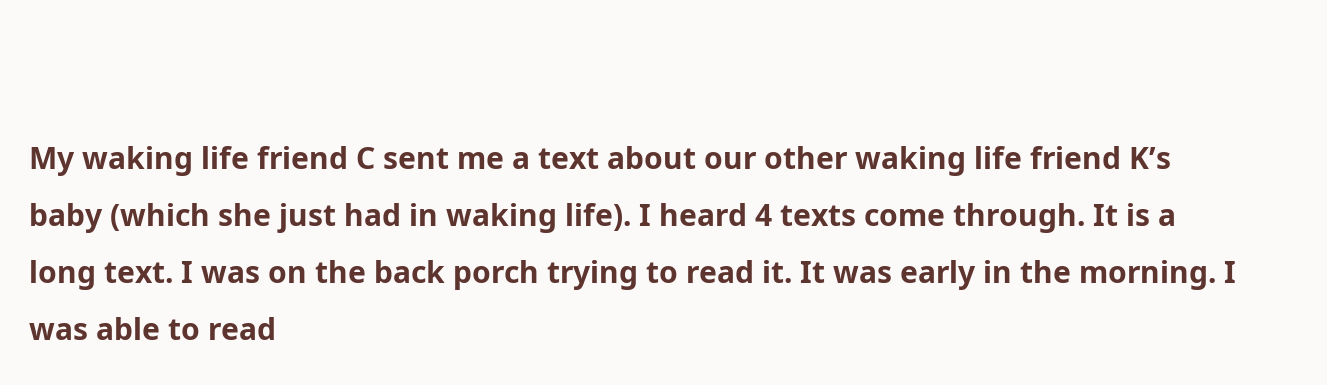My waking life friend C sent me a text about our other waking life friend K’s baby (which she just had in waking life). I heard 4 texts come through. It is a long text. I was on the back porch trying to read it. It was early in the morning. I was able to read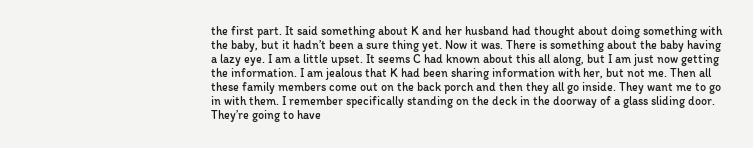the first part. It said something about K and her husband had thought about doing something with the baby, but it hadn’t been a sure thing yet. Now it was. There is something about the baby having a lazy eye. I am a little upset. It seems C had known about this all along, but I am just now getting the information. I am jealous that K had been sharing information with her, but not me. Then all these family members come out on the back porch and then they all go inside. They want me to go in with them. I remember specifically standing on the deck in the doorway of a glass sliding door. They’re going to have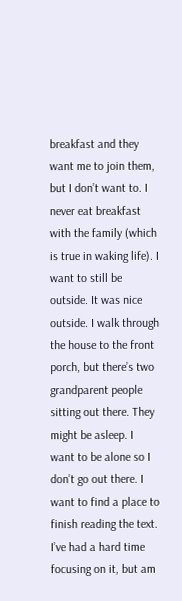breakfast and they want me to join them, but I don’t want to. I never eat breakfast with the family (which is true in waking life). I want to still be outside. It was nice outside. I walk through the house to the front porch, but there’s two grandparent people sitting out there. They might be asleep. I want to be alone so I don’t go out there. I want to find a place to finish reading the text. I’ve had a hard time focusing on it, but am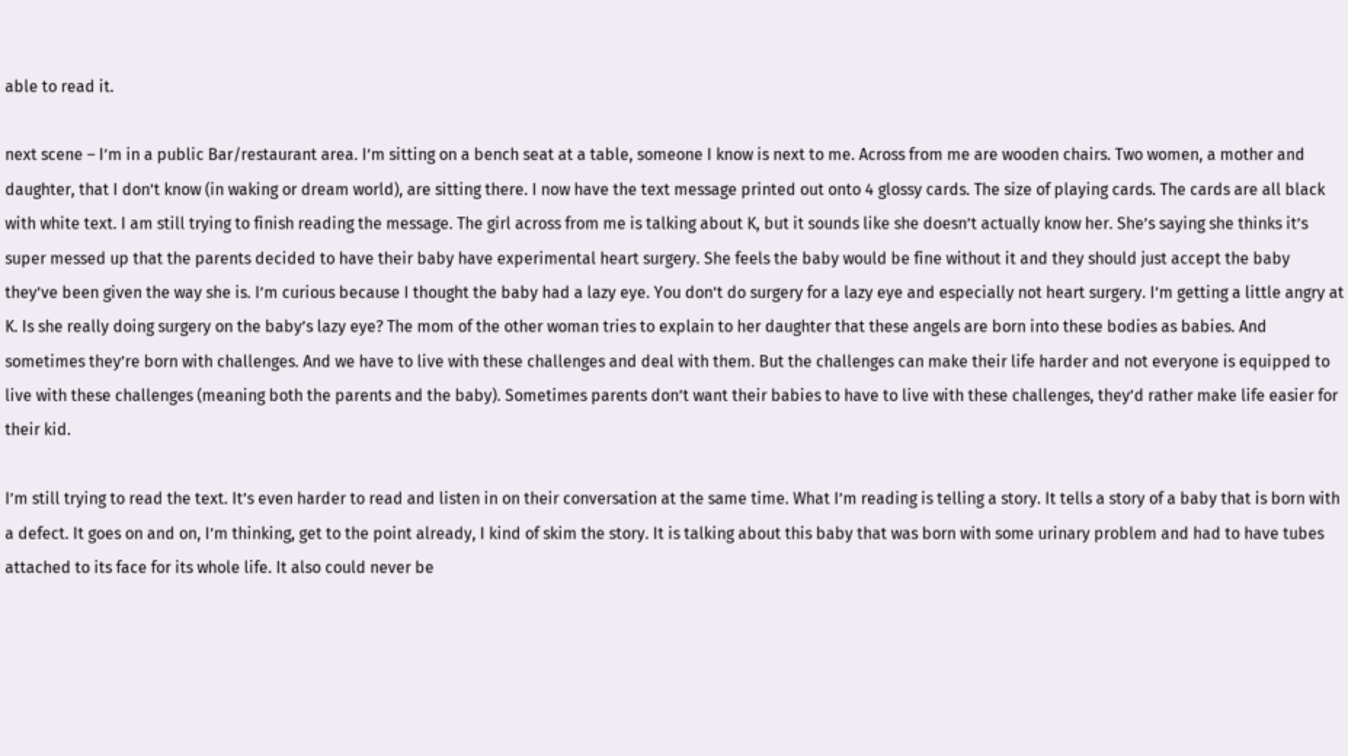able to read it.

next scene – I’m in a public Bar/restaurant area. I’m sitting on a bench seat at a table, someone I know is next to me. Across from me are wooden chairs. Two women, a mother and daughter, that I don’t know (in waking or dream world), are sitting there. I now have the text message printed out onto 4 glossy cards. The size of playing cards. The cards are all black with white text. I am still trying to finish reading the message. The girl across from me is talking about K, but it sounds like she doesn’t actually know her. She’s saying she thinks it’s super messed up that the parents decided to have their baby have experimental heart surgery. She feels the baby would be fine without it and they should just accept the baby they’ve been given the way she is. I’m curious because I thought the baby had a lazy eye. You don’t do surgery for a lazy eye and especially not heart surgery. I’m getting a little angry at K. Is she really doing surgery on the baby’s lazy eye? The mom of the other woman tries to explain to her daughter that these angels are born into these bodies as babies. And sometimes they’re born with challenges. And we have to live with these challenges and deal with them. But the challenges can make their life harder and not everyone is equipped to live with these challenges (meaning both the parents and the baby). Sometimes parents don’t want their babies to have to live with these challenges, they’d rather make life easier for their kid.

I’m still trying to read the text. It’s even harder to read and listen in on their conversation at the same time. What I’m reading is telling a story. It tells a story of a baby that is born with a defect. It goes on and on, I’m thinking, get to the point already, I kind of skim the story. It is talking about this baby that was born with some urinary problem and had to have tubes attached to its face for its whole life. It also could never be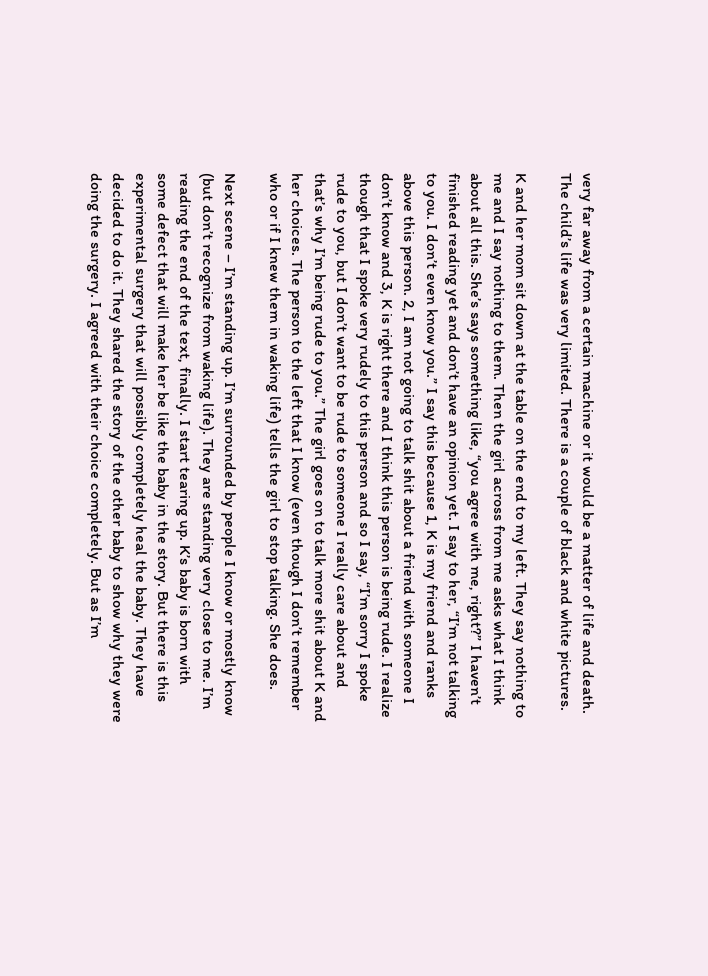very far away from a certain machine or it would be a matter of life and death. The child’s life was very limited. There is a couple of black and white pictures.

K and her mom sit down at the table on the end to my left. They say nothing to me and I say nothing to them. Then the girl across from me asks what I think about all this. She’s says something like, “you agree with me, right?” I haven’t finished reading yet and don’t have an opinion yet. I say to her, “I’m not talking to you. I don’t even know you.” I say this because 1, K is my friend and ranks above this person. 2, I am not going to talk shit about a friend with someone I don’t know and 3, K is right there and I think this person is being rude. I realize though that I spoke very rudely to this person and so I say, “I’m sorry I spoke rude to you, but I don’t want to be rude to someone I really care about and that’s why I’m being rude to you.” The girl goes on to talk more shit about K and her choices. The person to the left that I know (even though I don’t remember who or if I knew them in waking life) tells the girl to stop talking. She does.

Next scene – I’m standing up. I’m surrounded by people I know or mostly know (but don’t recognize from waking life). They are standing very close to me. I’m reading the end of the text, finally. I start tearing up. K’s baby is born with some defect that will make her be like the baby in the story. But there is this experimental surgery that will possibly completely heal the baby. They have decided to do it. They shared the story of the other baby to show why they were doing the surgery. I agreed with their choice completely. But as I’m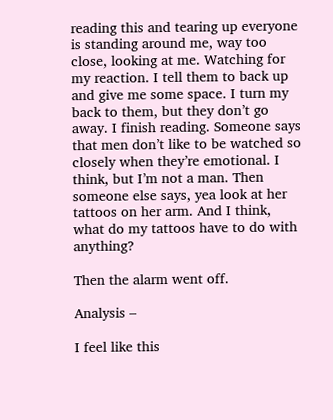reading this and tearing up everyone is standing around me, way too close, looking at me. Watching for my reaction. I tell them to back up and give me some space. I turn my back to them, but they don’t go away. I finish reading. Someone says that men don’t like to be watched so closely when they’re emotional. I think, but I’m not a man. Then someone else says, yea look at her tattoos on her arm. And I think, what do my tattoos have to do with anything?

Then the alarm went off.

Analysis –

I feel like this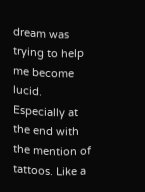dream was trying to help me become lucid. Especially at the end with the mention of tattoos. Like a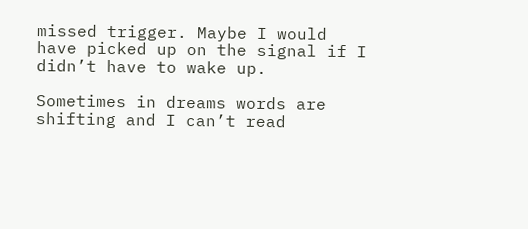missed trigger. Maybe I would have picked up on the signal if I didn’t have to wake up.

Sometimes in dreams words are shifting and I can’t read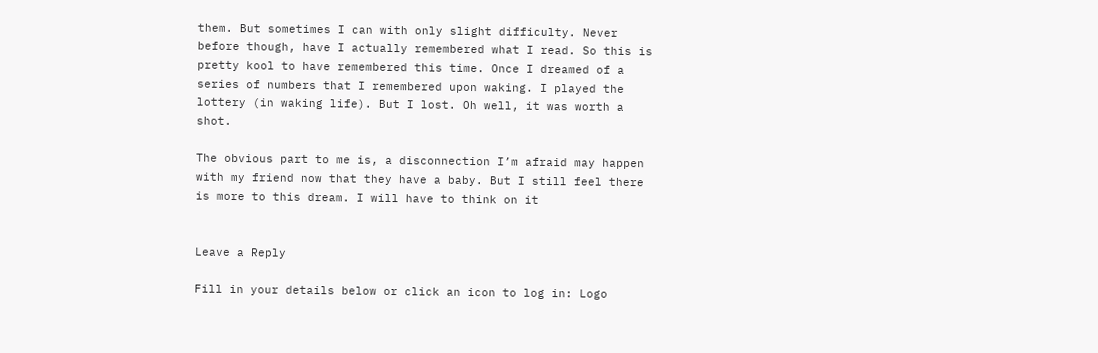them. But sometimes I can with only slight difficulty. Never before though, have I actually remembered what I read. So this is pretty kool to have remembered this time. Once I dreamed of a series of numbers that I remembered upon waking. I played the lottery (in waking life). But I lost. Oh well, it was worth a shot.

The obvious part to me is, a disconnection I’m afraid may happen with my friend now that they have a baby. But I still feel there is more to this dream. I will have to think on it


Leave a Reply

Fill in your details below or click an icon to log in: Logo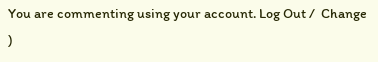You are commenting using your account. Log Out /  Change )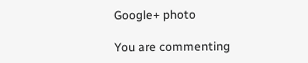Google+ photo

You are commenting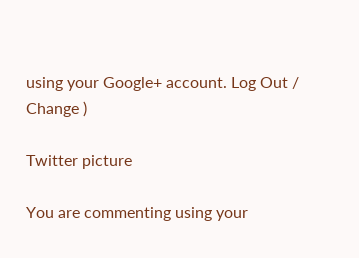using your Google+ account. Log Out /  Change )

Twitter picture

You are commenting using your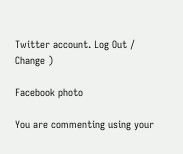Twitter account. Log Out /  Change )

Facebook photo

You are commenting using your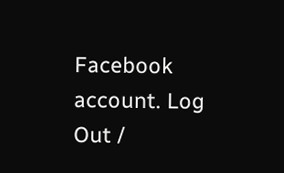Facebook account. Log Out /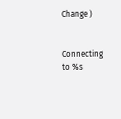Change )


Connecting to %s